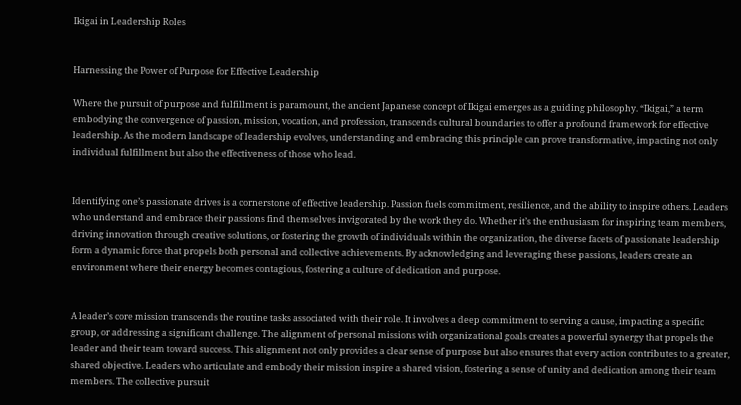Ikigai in Leadership Roles


Harnessing the Power of Purpose for Effective Leadership

Where the pursuit of purpose and fulfillment is paramount, the ancient Japanese concept of Ikigai emerges as a guiding philosophy. “Ikigai,” a term embodying the convergence of passion, mission, vocation, and profession, transcends cultural boundaries to offer a profound framework for effective leadership. As the modern landscape of leadership evolves, understanding and embracing this principle can prove transformative, impacting not only individual fulfillment but also the effectiveness of those who lead.


Identifying one’s passionate drives is a cornerstone of effective leadership. Passion fuels commitment, resilience, and the ability to inspire others. Leaders who understand and embrace their passions find themselves invigorated by the work they do. Whether it’s the enthusiasm for inspiring team members, driving innovation through creative solutions, or fostering the growth of individuals within the organization, the diverse facets of passionate leadership form a dynamic force that propels both personal and collective achievements. By acknowledging and leveraging these passions, leaders create an environment where their energy becomes contagious, fostering a culture of dedication and purpose.


A leader’s core mission transcends the routine tasks associated with their role. It involves a deep commitment to serving a cause, impacting a specific group, or addressing a significant challenge. The alignment of personal missions with organizational goals creates a powerful synergy that propels the leader and their team toward success. This alignment not only provides a clear sense of purpose but also ensures that every action contributes to a greater, shared objective. Leaders who articulate and embody their mission inspire a shared vision, fostering a sense of unity and dedication among their team members. The collective pursuit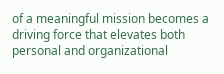of a meaningful mission becomes a driving force that elevates both personal and organizational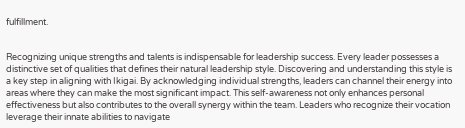fulfillment.


Recognizing unique strengths and talents is indispensable for leadership success. Every leader possesses a distinctive set of qualities that defines their natural leadership style. Discovering and understanding this style is a key step in aligning with Ikigai. By acknowledging individual strengths, leaders can channel their energy into areas where they can make the most significant impact. This self-awareness not only enhances personal effectiveness but also contributes to the overall synergy within the team. Leaders who recognize their vocation leverage their innate abilities to navigate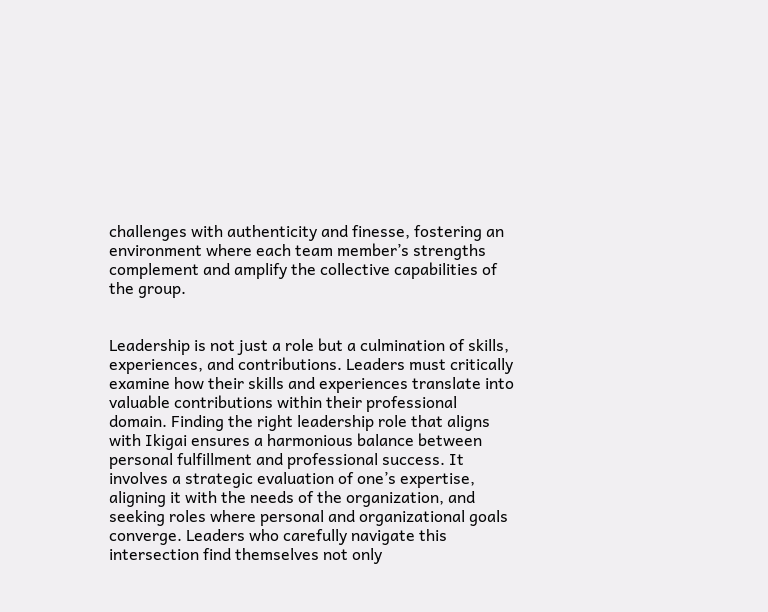challenges with authenticity and finesse, fostering an environment where each team member’s strengths complement and amplify the collective capabilities of the group.


Leadership is not just a role but a culmination of skills, experiences, and contributions. Leaders must critically examine how their skills and experiences translate into valuable contributions within their professional domain. Finding the right leadership role that aligns with Ikigai ensures a harmonious balance between personal fulfillment and professional success. It involves a strategic evaluation of one’s expertise, aligning it with the needs of the organization, and seeking roles where personal and organizational goals converge. Leaders who carefully navigate this intersection find themselves not only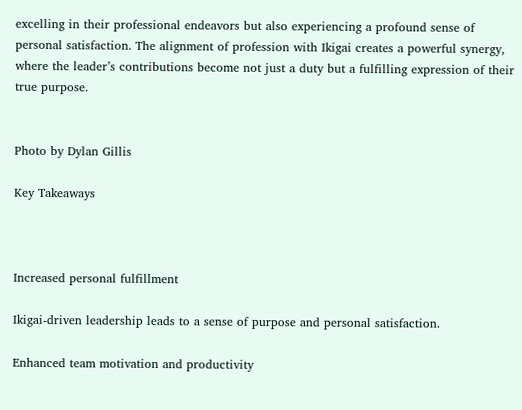excelling in their professional endeavors but also experiencing a profound sense of personal satisfaction. The alignment of profession with Ikigai creates a powerful synergy, where the leader’s contributions become not just a duty but a fulfilling expression of their true purpose.


Photo by Dylan Gillis

Key Takeaways



Increased personal fulfillment

Ikigai-driven leadership leads to a sense of purpose and personal satisfaction.

Enhanced team motivation and productivity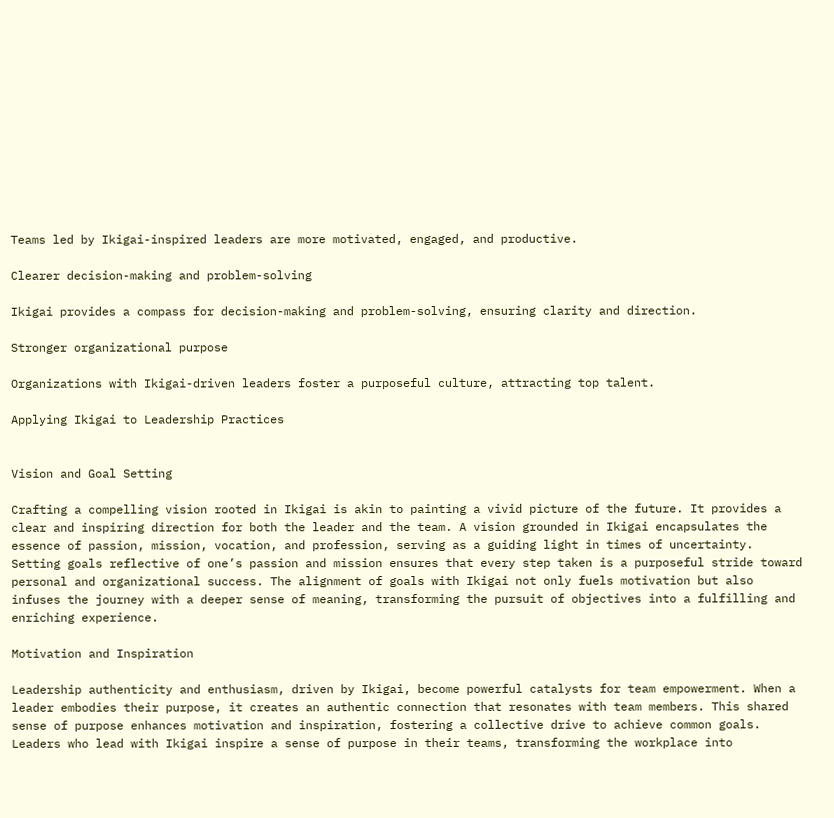Teams led by Ikigai-inspired leaders are more motivated, engaged, and productive.

Clearer decision-making and problem-solving

Ikigai provides a compass for decision-making and problem-solving, ensuring clarity and direction.

Stronger organizational purpose

Organizations with Ikigai-driven leaders foster a purposeful culture, attracting top talent.

Applying Ikigai to Leadership Practices


Vision and Goal Setting

Crafting a compelling vision rooted in Ikigai is akin to painting a vivid picture of the future. It provides a clear and inspiring direction for both the leader and the team. A vision grounded in Ikigai encapsulates the essence of passion, mission, vocation, and profession, serving as a guiding light in times of uncertainty. Setting goals reflective of one’s passion and mission ensures that every step taken is a purposeful stride toward personal and organizational success. The alignment of goals with Ikigai not only fuels motivation but also infuses the journey with a deeper sense of meaning, transforming the pursuit of objectives into a fulfilling and enriching experience.

Motivation and Inspiration

Leadership authenticity and enthusiasm, driven by Ikigai, become powerful catalysts for team empowerment. When a leader embodies their purpose, it creates an authentic connection that resonates with team members. This shared sense of purpose enhances motivation and inspiration, fostering a collective drive to achieve common goals. Leaders who lead with Ikigai inspire a sense of purpose in their teams, transforming the workplace into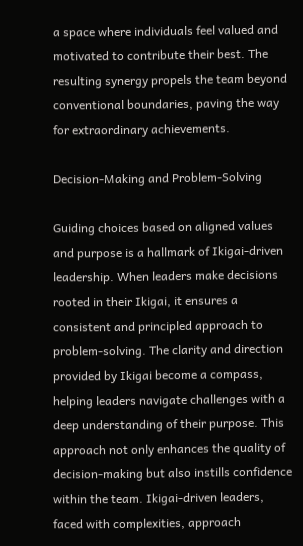a space where individuals feel valued and motivated to contribute their best. The resulting synergy propels the team beyond conventional boundaries, paving the way for extraordinary achievements.

Decision-Making and Problem-Solving

Guiding choices based on aligned values and purpose is a hallmark of Ikigai-driven leadership. When leaders make decisions rooted in their Ikigai, it ensures a consistent and principled approach to problem-solving. The clarity and direction provided by Ikigai become a compass, helping leaders navigate challenges with a deep understanding of their purpose. This approach not only enhances the quality of decision-making but also instills confidence within the team. Ikigai-driven leaders, faced with complexities, approach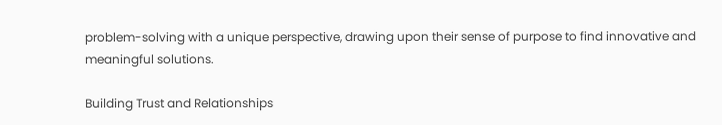problem-solving with a unique perspective, drawing upon their sense of purpose to find innovative and meaningful solutions.

Building Trust and Relationships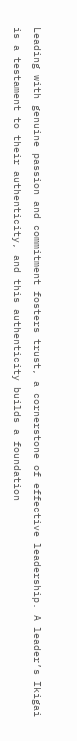Leading with genuine passion and commitment fosters trust, a cornerstone of effective leadership. A leader’s Ikigai is a testament to their authenticity, and this authenticity builds a foundation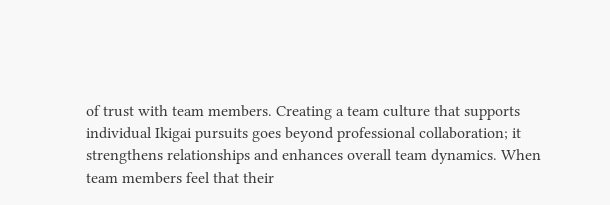of trust with team members. Creating a team culture that supports individual Ikigai pursuits goes beyond professional collaboration; it strengthens relationships and enhances overall team dynamics. When team members feel that their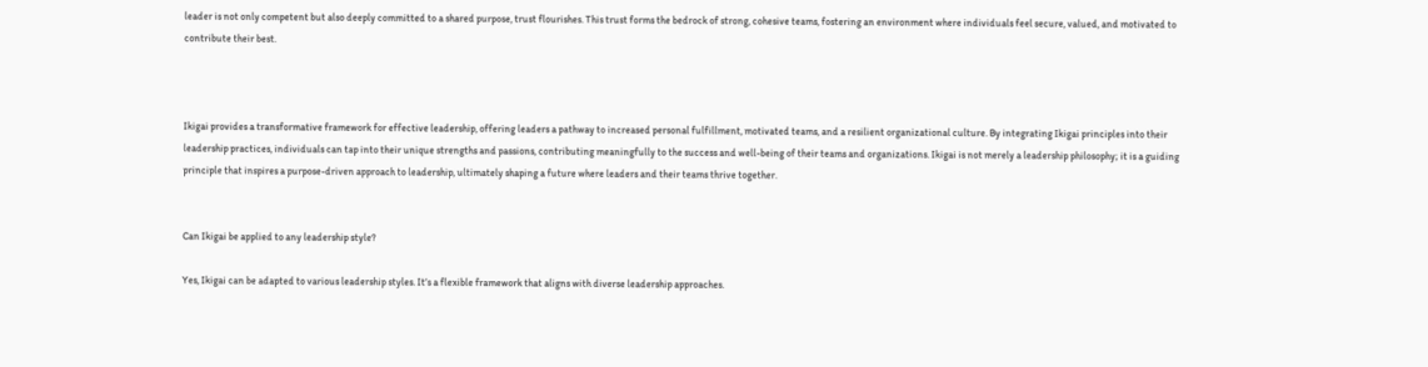leader is not only competent but also deeply committed to a shared purpose, trust flourishes. This trust forms the bedrock of strong, cohesive teams, fostering an environment where individuals feel secure, valued, and motivated to contribute their best.



Ikigai provides a transformative framework for effective leadership, offering leaders a pathway to increased personal fulfillment, motivated teams, and a resilient organizational culture. By integrating Ikigai principles into their leadership practices, individuals can tap into their unique strengths and passions, contributing meaningfully to the success and well-being of their teams and organizations. Ikigai is not merely a leadership philosophy; it is a guiding principle that inspires a purpose-driven approach to leadership, ultimately shaping a future where leaders and their teams thrive together.


Can Ikigai be applied to any leadership style?

Yes, Ikigai can be adapted to various leadership styles. It’s a flexible framework that aligns with diverse leadership approaches.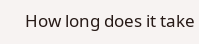How long does it take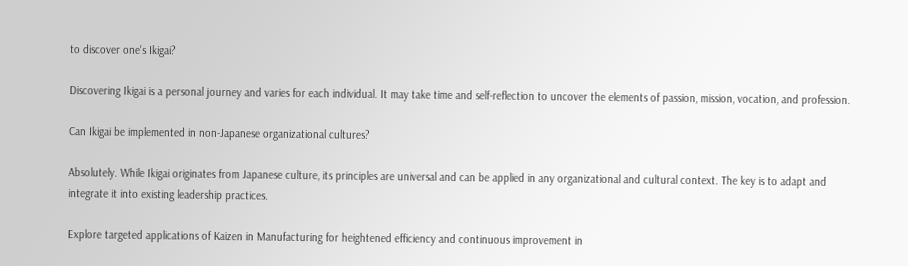to discover one's Ikigai?

Discovering Ikigai is a personal journey and varies for each individual. It may take time and self-reflection to uncover the elements of passion, mission, vocation, and profession.

Can Ikigai be implemented in non-Japanese organizational cultures?

Absolutely. While Ikigai originates from Japanese culture, its principles are universal and can be applied in any organizational and cultural context. The key is to adapt and integrate it into existing leadership practices.

Explore targeted applications of Kaizen in Manufacturing for heightened efficiency and continuous improvement in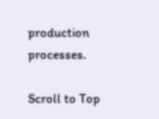production processes.

Scroll to Top